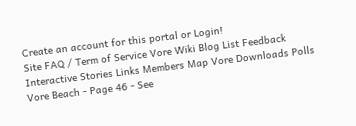Create an account for this portal or Login!
Site FAQ / Term of Service Vore Wiki Blog List Feedback Interactive Stories Links Members Map Vore Downloads Polls
Vore Beach - Page 46 - See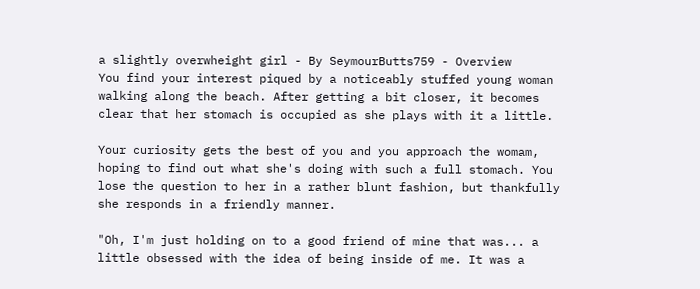a slightly overwheight girl - By SeymourButts759 - Overview
You find your interest piqued by a noticeably stuffed young woman walking along the beach. After getting a bit closer, it becomes clear that her stomach is occupied as she plays with it a little.

Your curiosity gets the best of you and you approach the womam, hoping to find out what she's doing with such a full stomach. You lose the question to her in a rather blunt fashion, but thankfully she responds in a friendly manner.

"Oh, I'm just holding on to a good friend of mine that was... a little obsessed with the idea of being inside of me. It was a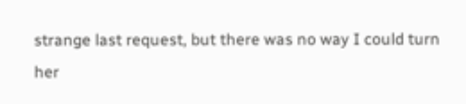strange last request, but there was no way I could turn her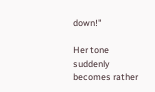down!"

Her tone suddenly becomes rather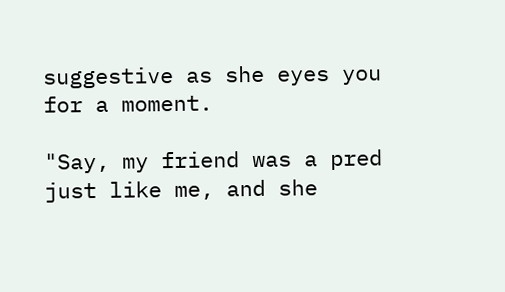suggestive as she eyes you for a moment.

"Say, my friend was a pred just like me, and she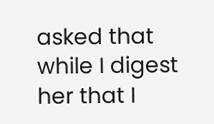asked that while I digest her that I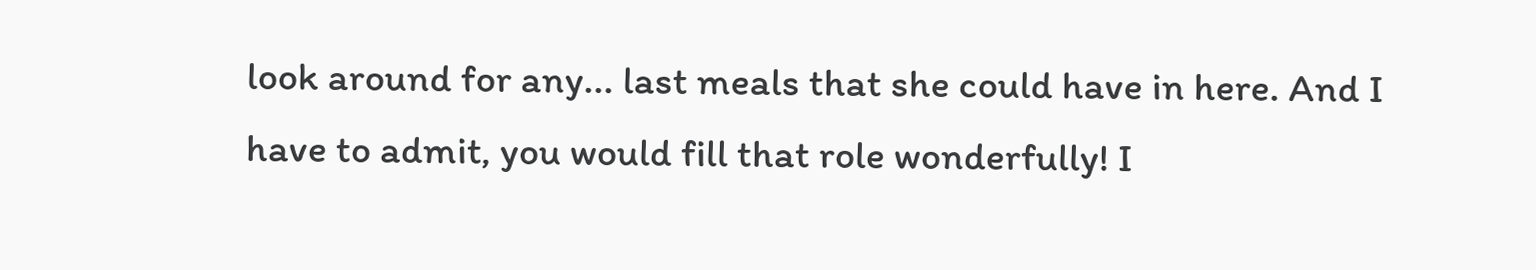look around for any... last meals that she could have in here. And I have to admit, you would fill that role wonderfully! I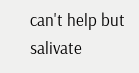can't help but salivate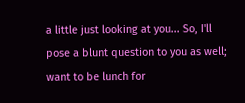a little just looking at you... So, I'll pose a blunt question to you as well; want to be lunch for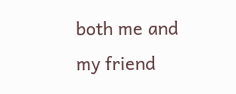both me and my friend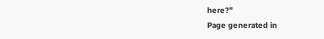here?"
Page generated in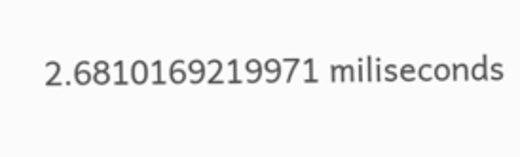2.6810169219971 miliseconds